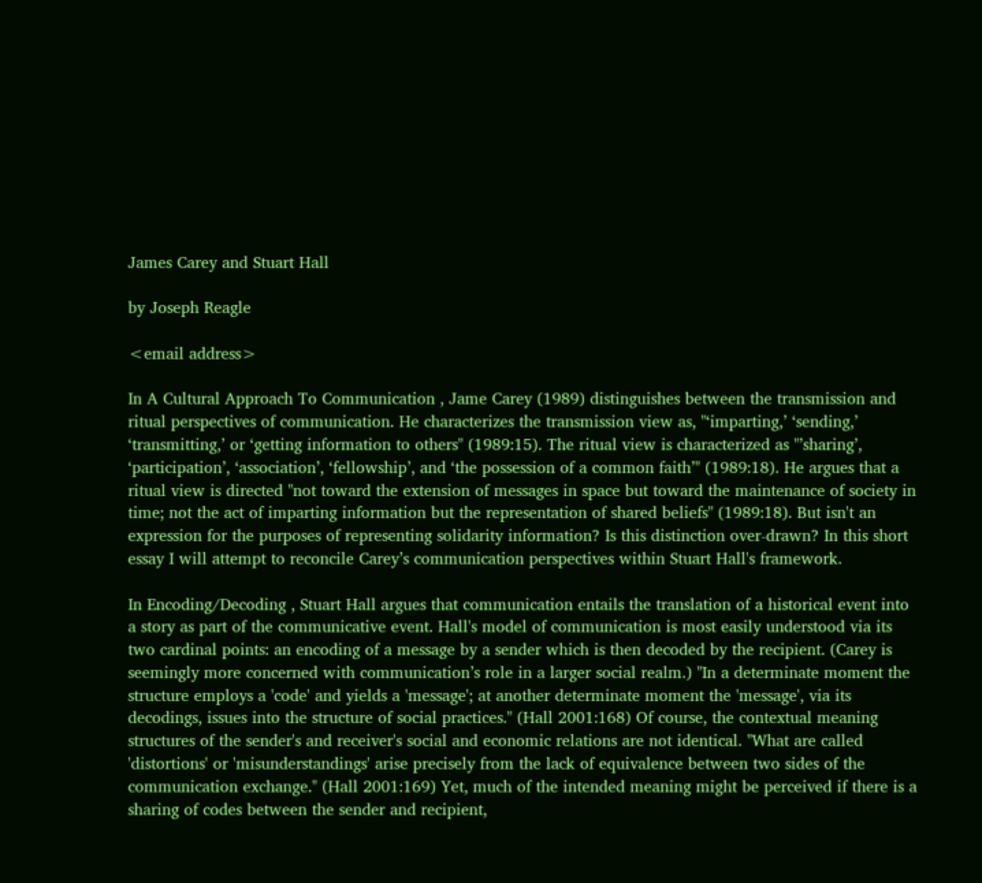James Carey and Stuart Hall

by Joseph Reagle

<email address>

In A Cultural Approach To Communication , Jame Carey (1989) distinguishes between the transmission and ritual perspectives of communication. He characterizes the transmission view as, "‘imparting,’ ‘sending,’ ‘transmitting,’ or ‘getting information to others" (1989:15). The ritual view is characterized as "’sharing’, ‘participation’, ‘association’, ‘fellowship’, and ‘the possession of a common faith’" (1989:18). He argues that a ritual view is directed "not toward the extension of messages in space but toward the maintenance of society in time; not the act of imparting information but the representation of shared beliefs" (1989:18). But isn't an expression for the purposes of representing solidarity information? Is this distinction over-drawn? In this short essay I will attempt to reconcile Carey’s communication perspectives within Stuart Hall's framework.

In Encoding/Decoding , Stuart Hall argues that communication entails the translation of a historical event into a story as part of the communicative event. Hall's model of communication is most easily understood via its two cardinal points: an encoding of a message by a sender which is then decoded by the recipient. (Carey is seemingly more concerned with communication’s role in a larger social realm.) "In a determinate moment the structure employs a 'code' and yields a 'message'; at another determinate moment the 'message', via its decodings, issues into the structure of social practices." (Hall 2001:168) Of course, the contextual meaning structures of the sender's and receiver's social and economic relations are not identical. "What are called 'distortions' or 'misunderstandings' arise precisely from the lack of equivalence between two sides of the communication exchange." (Hall 2001:169) Yet, much of the intended meaning might be perceived if there is a sharing of codes between the sender and recipient,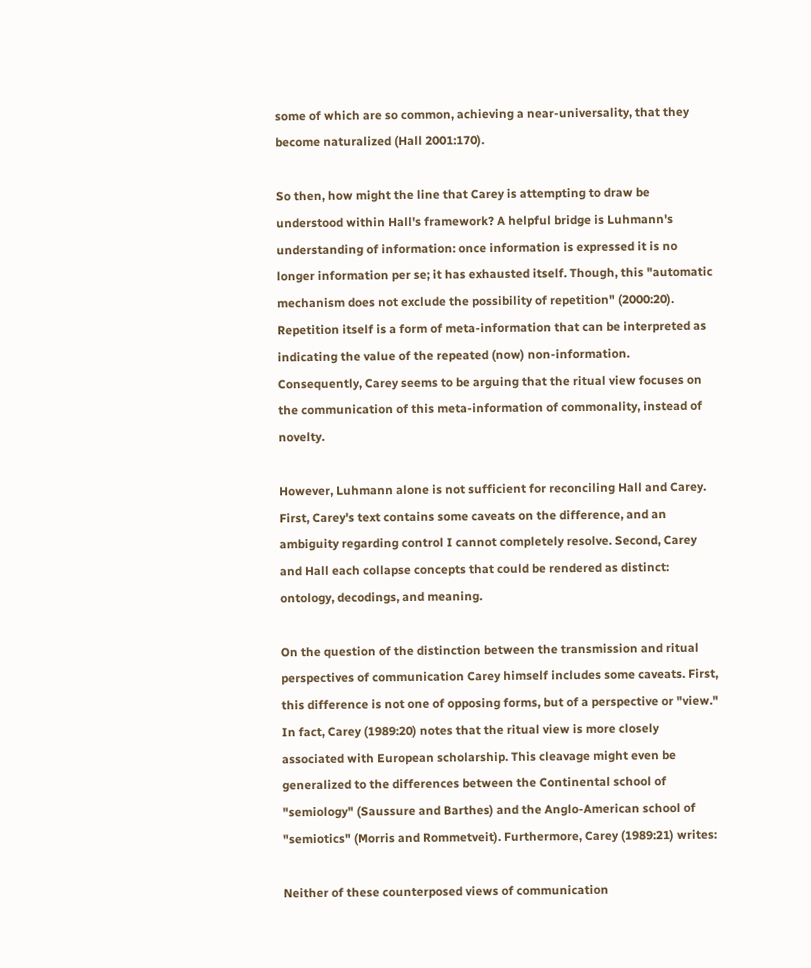some of which are so common, achieving a near-universality, that they become naturalized (Hall 2001:170).

So then, how might the line that Carey is attempting to draw be understood within Hall's framework? A helpful bridge is Luhmann's understanding of information: once information is expressed it is no longer information per se; it has exhausted itself. Though, this "automatic mechanism does not exclude the possibility of repetition" (2000:20). Repetition itself is a form of meta-information that can be interpreted as indicating the value of the repeated (now) non-information. Consequently, Carey seems to be arguing that the ritual view focuses on the communication of this meta-information of commonality, instead of novelty.

However, Luhmann alone is not sufficient for reconciling Hall and Carey. First, Carey's text contains some caveats on the difference, and an ambiguity regarding control I cannot completely resolve. Second, Carey and Hall each collapse concepts that could be rendered as distinct: ontology, decodings, and meaning.

On the question of the distinction between the transmission and ritual perspectives of communication Carey himself includes some caveats. First, this difference is not one of opposing forms, but of a perspective or "view." In fact, Carey (1989:20) notes that the ritual view is more closely associated with European scholarship. This cleavage might even be generalized to the differences between the Continental school of "semiology" (Saussure and Barthes) and the Anglo-American school of "semiotics" (Morris and Rommetveit). Furthermore, Carey (1989:21) writes:

Neither of these counterposed views of communication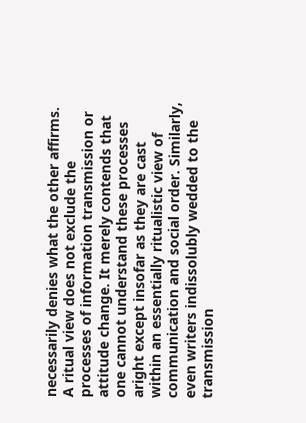necessarily denies what the other affirms. A ritual view does not exclude the processes of information transmission or attitude change. It merely contends that one cannot understand these processes aright except insofar as they are cast within an essentially ritualistic view of communication and social order. Similarly, even writers indissolubly wedded to the transmission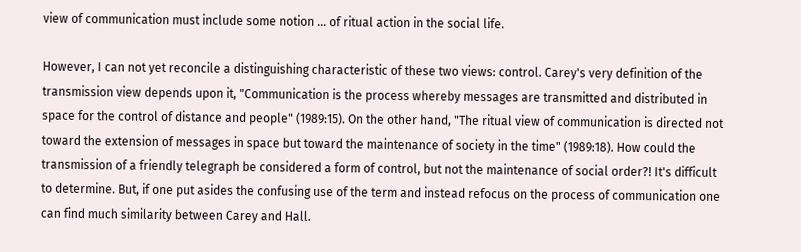view of communication must include some notion ... of ritual action in the social life.

However, I can not yet reconcile a distinguishing characteristic of these two views: control. Carey's very definition of the transmission view depends upon it, "Communication is the process whereby messages are transmitted and distributed in space for the control of distance and people" (1989:15). On the other hand, "The ritual view of communication is directed not toward the extension of messages in space but toward the maintenance of society in the time" (1989:18). How could the transmission of a friendly telegraph be considered a form of control, but not the maintenance of social order?! It's difficult to determine. But, if one put asides the confusing use of the term and instead refocus on the process of communication one can find much similarity between Carey and Hall.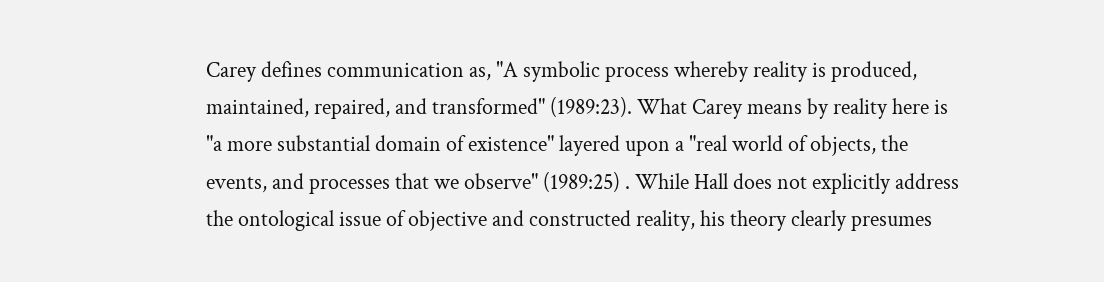Carey defines communication as, "A symbolic process whereby reality is produced, maintained, repaired, and transformed" (1989:23). What Carey means by reality here is "a more substantial domain of existence" layered upon a "real world of objects, the events, and processes that we observe" (1989:25) . While Hall does not explicitly address the ontological issue of objective and constructed reality, his theory clearly presumes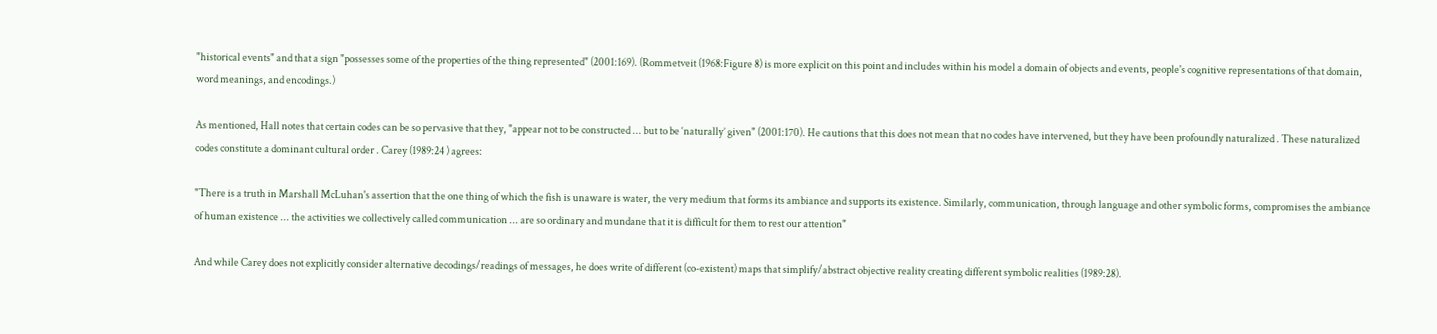"historical events" and that a sign "possesses some of the properties of the thing represented" (2001:169). (Rommetveit (1968:Figure 8) is more explicit on this point and includes within his model a domain of objects and events, people's cognitive representations of that domain, word meanings, and encodings.)

As mentioned, Hall notes that certain codes can be so pervasive that they, "appear not to be constructed ... but to be ‘naturally’ given" (2001:170). He cautions that this does not mean that no codes have intervened, but they have been profoundly naturalized . These naturalized codes constitute a dominant cultural order . Carey (1989:24 ) agrees:

"There is a truth in Marshall McLuhan's assertion that the one thing of which the fish is unaware is water, the very medium that forms its ambiance and supports its existence. Similarly, communication, through language and other symbolic forms, compromises the ambiance of human existence ... the activities we collectively called communication ... are so ordinary and mundane that it is difficult for them to rest our attention"

And while Carey does not explicitly consider alternative decodings/readings of messages, he does write of different (co-existent) maps that simplify/abstract objective reality creating different symbolic realities (1989:28).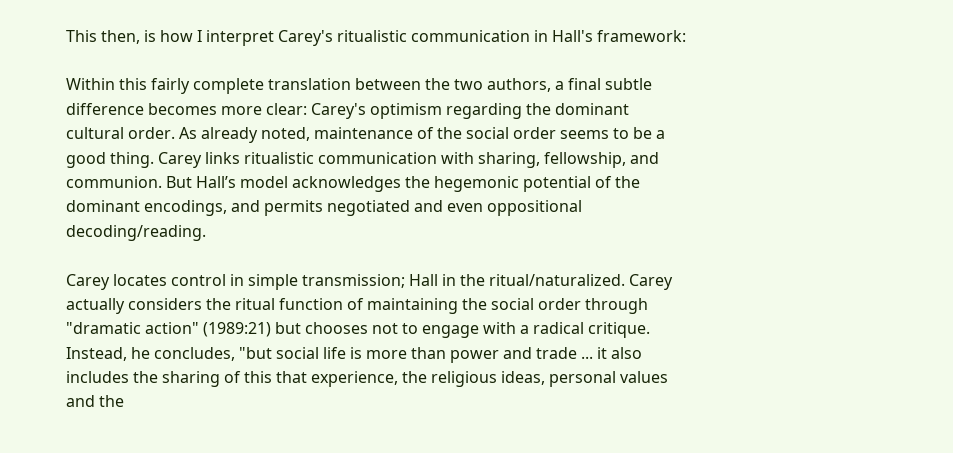This then, is how I interpret Carey's ritualistic communication in Hall's framework:

Within this fairly complete translation between the two authors, a final subtle difference becomes more clear: Carey's optimism regarding the dominant cultural order. As already noted, maintenance of the social order seems to be a good thing. Carey links ritualistic communication with sharing, fellowship, and communion. But Hall’s model acknowledges the hegemonic potential of the dominant encodings, and permits negotiated and even oppositional decoding/reading.

Carey locates control in simple transmission; Hall in the ritual/naturalized. Carey actually considers the ritual function of maintaining the social order through "dramatic action" (1989:21) but chooses not to engage with a radical critique. Instead, he concludes, "but social life is more than power and trade ... it also includes the sharing of this that experience, the religious ideas, personal values and the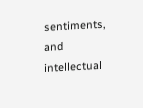sentiments, and intellectual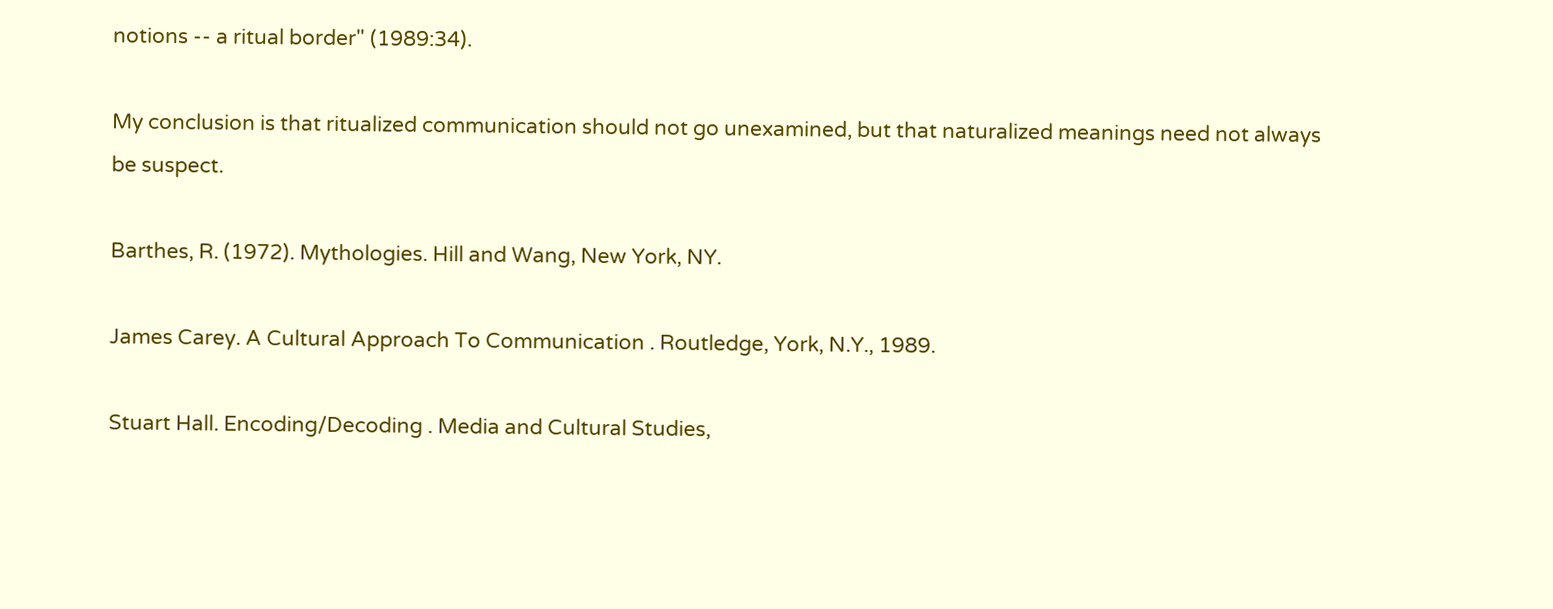notions -- a ritual border" (1989:34).

My conclusion is that ritualized communication should not go unexamined, but that naturalized meanings need not always be suspect.

Barthes, R. (1972). Mythologies. Hill and Wang, New York, NY.

James Carey. A Cultural Approach To Communication . Routledge, York, N.Y., 1989.

Stuart Hall. Encoding/Decoding . Media and Cultural Studies,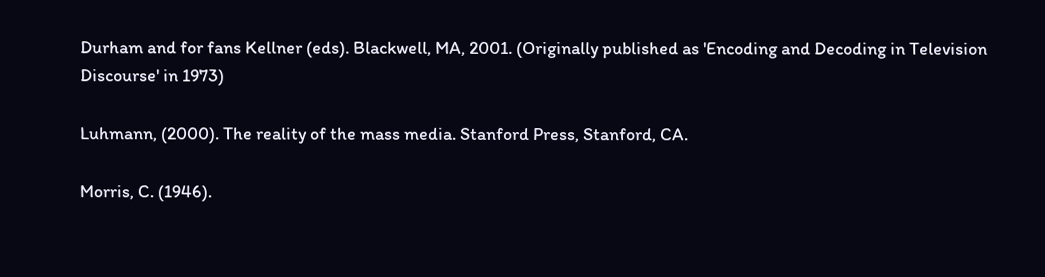Durham and for fans Kellner (eds). Blackwell, MA, 2001. (Originally published as 'Encoding and Decoding in Television Discourse' in 1973)

Luhmann, (2000). The reality of the mass media. Stanford Press, Stanford, CA.

Morris, C. (1946).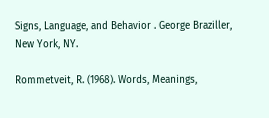Signs, Language, and Behavior . George Braziller, New York, NY.

Rommetveit, R. (1968). Words, Meanings,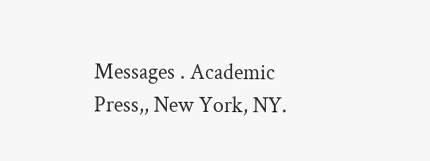Messages . Academic Press,, New York, NY.